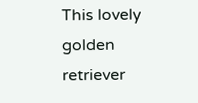This lovely golden retriever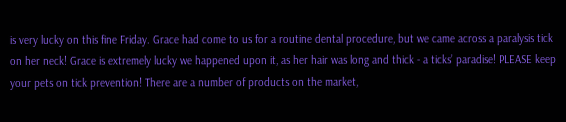is very lucky on this fine Friday. Grace had come to us for a routine dental procedure, but we came across a paralysis tick on her neck! Grace is extremely lucky we happened upon it, as her hair was long and thick - a ticks’ paradise! PLEASE keep your pets on tick prevention! There are a number of products on the market,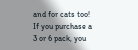and for cats too! If you purchase a 3 or 6 pack, you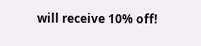will receive 10% off!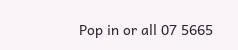Pop in or all 07 5665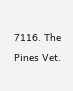7116. The Pines Vet.